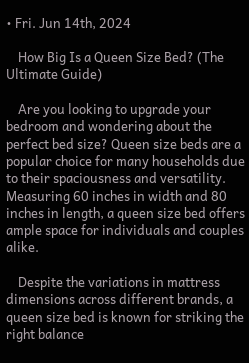• Fri. Jun 14th, 2024

    How Big Is a Queen Size Bed? (The Ultimate Guide)

    Are you looking to upgrade your bedroom and wondering about the perfect bed size? Queen size beds are a popular choice for many households due to their spaciousness and versatility. Measuring 60 inches in width and 80 inches in length, a queen size bed offers ample space for individuals and couples alike.

    Despite the variations in mattress dimensions across different brands, a queen size bed is known for striking the right balance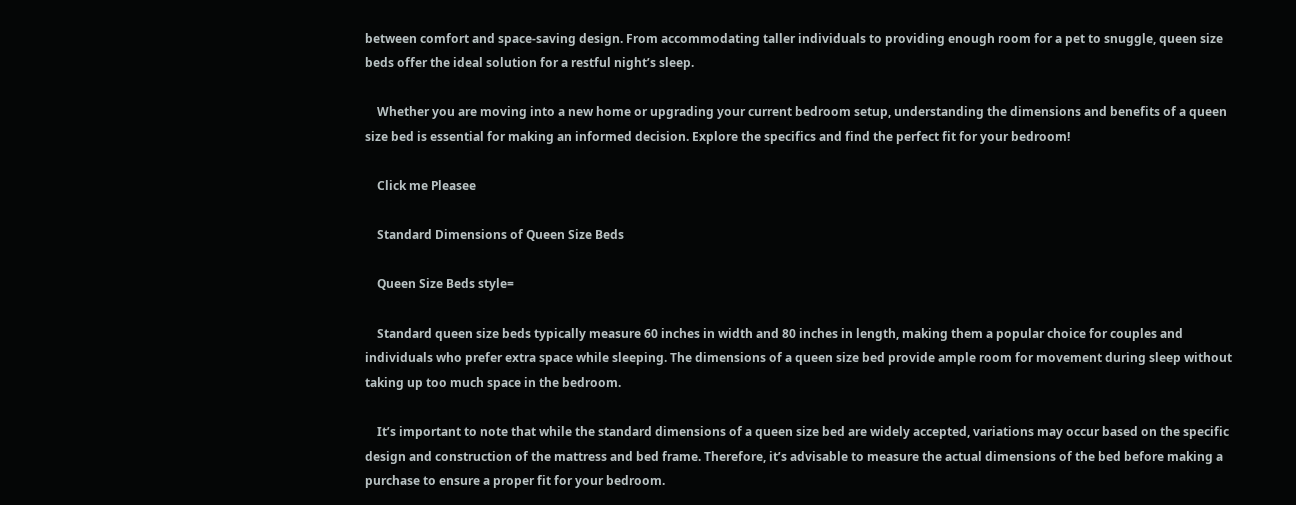between comfort and space-saving design. From accommodating taller individuals to providing enough room for a pet to snuggle, queen size beds offer the ideal solution for a restful night’s sleep.

    Whether you are moving into a new home or upgrading your current bedroom setup, understanding the dimensions and benefits of a queen size bed is essential for making an informed decision. Explore the specifics and find the perfect fit for your bedroom!

    Click me Pleasee

    Standard Dimensions of Queen Size Beds

    Queen Size Beds style=

    Standard queen size beds typically measure 60 inches in width and 80 inches in length, making them a popular choice for couples and individuals who prefer extra space while sleeping. The dimensions of a queen size bed provide ample room for movement during sleep without taking up too much space in the bedroom.

    It’s important to note that while the standard dimensions of a queen size bed are widely accepted, variations may occur based on the specific design and construction of the mattress and bed frame. Therefore, it’s advisable to measure the actual dimensions of the bed before making a purchase to ensure a proper fit for your bedroom.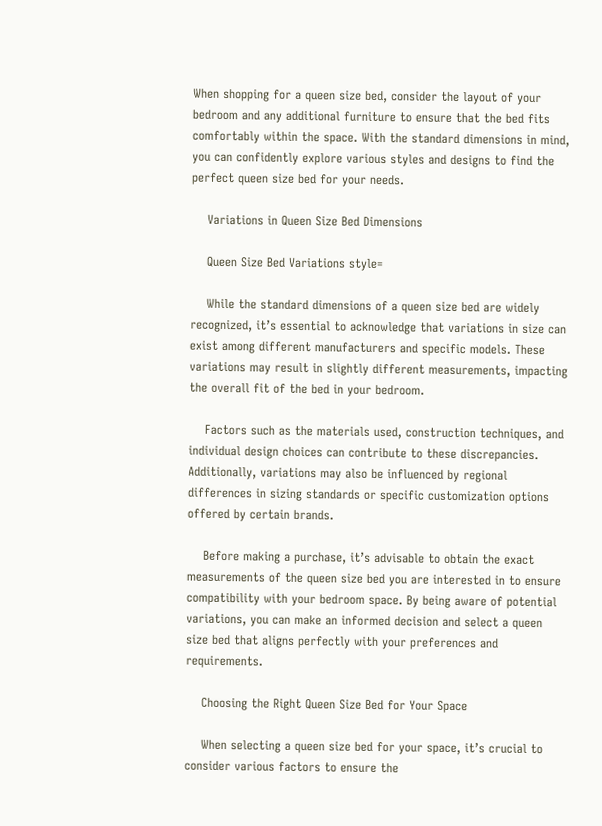When shopping for a queen size bed, consider the layout of your bedroom and any additional furniture to ensure that the bed fits comfortably within the space. With the standard dimensions in mind, you can confidently explore various styles and designs to find the perfect queen size bed for your needs.

    Variations in Queen Size Bed Dimensions

    Queen Size Bed Variations style=

    While the standard dimensions of a queen size bed are widely recognized, it’s essential to acknowledge that variations in size can exist among different manufacturers and specific models. These variations may result in slightly different measurements, impacting the overall fit of the bed in your bedroom.

    Factors such as the materials used, construction techniques, and individual design choices can contribute to these discrepancies. Additionally, variations may also be influenced by regional differences in sizing standards or specific customization options offered by certain brands.

    Before making a purchase, it’s advisable to obtain the exact measurements of the queen size bed you are interested in to ensure compatibility with your bedroom space. By being aware of potential variations, you can make an informed decision and select a queen size bed that aligns perfectly with your preferences and requirements.

    Choosing the Right Queen Size Bed for Your Space

    When selecting a queen size bed for your space, it’s crucial to consider various factors to ensure the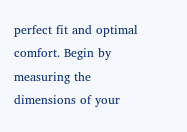perfect fit and optimal comfort. Begin by measuring the dimensions of your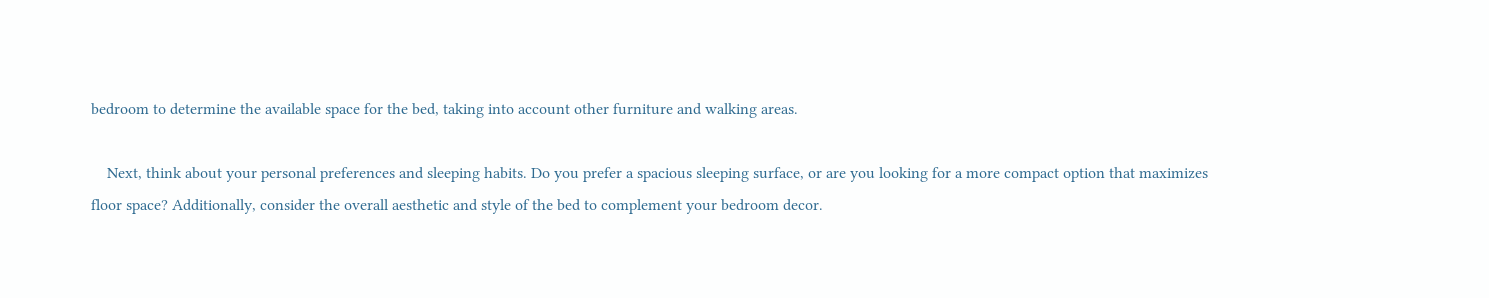bedroom to determine the available space for the bed, taking into account other furniture and walking areas.

    Next, think about your personal preferences and sleeping habits. Do you prefer a spacious sleeping surface, or are you looking for a more compact option that maximizes floor space? Additionally, consider the overall aesthetic and style of the bed to complement your bedroom decor.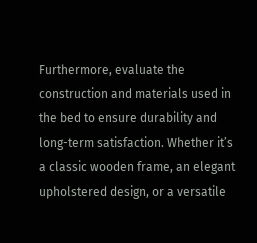Furthermore, evaluate the construction and materials used in the bed to ensure durability and long-term satisfaction. Whether it’s a classic wooden frame, an elegant upholstered design, or a versatile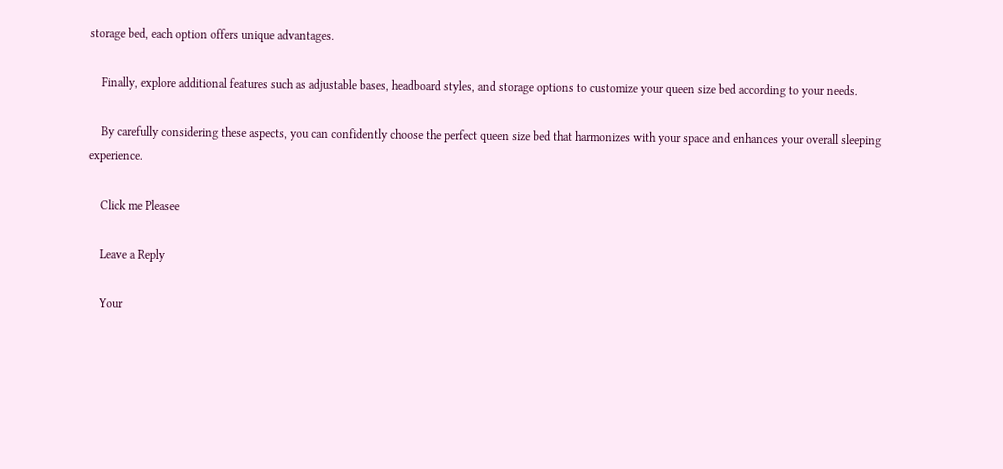storage bed, each option offers unique advantages.

    Finally, explore additional features such as adjustable bases, headboard styles, and storage options to customize your queen size bed according to your needs.

    By carefully considering these aspects, you can confidently choose the perfect queen size bed that harmonizes with your space and enhances your overall sleeping experience.

    Click me Pleasee

    Leave a Reply

    Your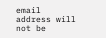email address will not be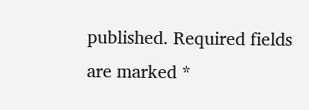published. Required fields are marked *